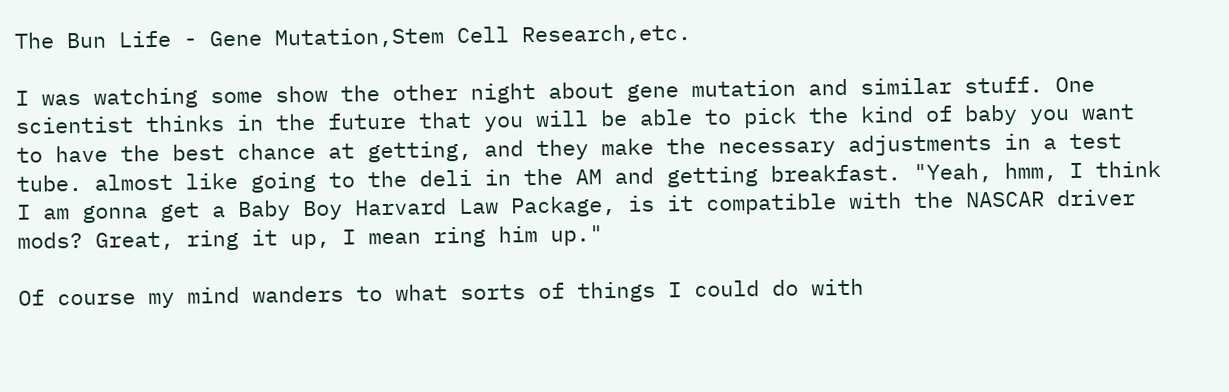The Bun Life - Gene Mutation,Stem Cell Research,etc.

I was watching some show the other night about gene mutation and similar stuff. One scientist thinks in the future that you will be able to pick the kind of baby you want to have the best chance at getting, and they make the necessary adjustments in a test tube. almost like going to the deli in the AM and getting breakfast. "Yeah, hmm, I think I am gonna get a Baby Boy Harvard Law Package, is it compatible with the NASCAR driver mods? Great, ring it up, I mean ring him up."

Of course my mind wanders to what sorts of things I could do with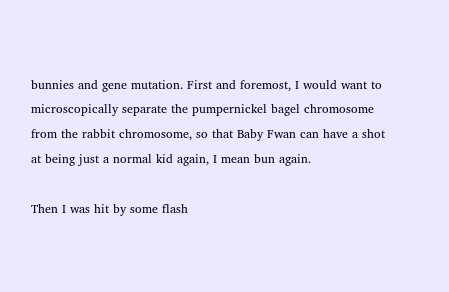bunnies and gene mutation. First and foremost, I would want to microscopically separate the pumpernickel bagel chromosome from the rabbit chromosome, so that Baby Fwan can have a shot at being just a normal kid again, I mean bun again.

Then I was hit by some flash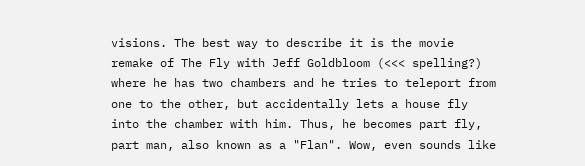visions. The best way to describe it is the movie remake of The Fly with Jeff Goldbloom (<<< spelling?) where he has two chambers and he tries to teleport from one to the other, but accidentally lets a house fly into the chamber with him. Thus, he becomes part fly, part man, also known as a "Flan". Wow, even sounds like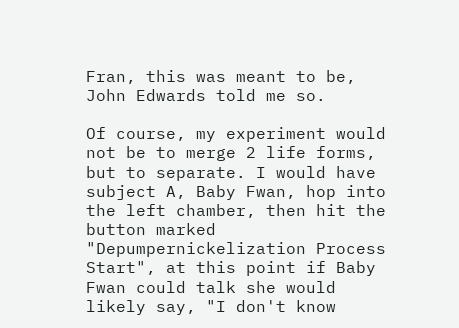Fran, this was meant to be, John Edwards told me so.

Of course, my experiment would not be to merge 2 life forms, but to separate. I would have subject A, Baby Fwan, hop into the left chamber, then hit the button marked "Depumpernickelization Process Start", at this point if Baby Fwan could talk she would likely say, "I don't know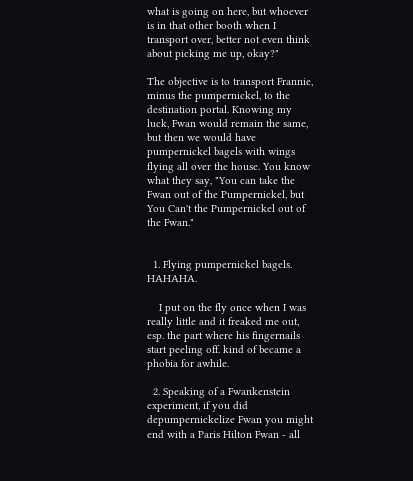what is going on here, but whoever is in that other booth when I transport over, better not even think about picking me up, okay?"

The objective is to transport Frannie, minus the pumpernickel, to the destination portal. Knowing my luck, Fwan would remain the same, but then we would have pumpernickel bagels with wings flying all over the house. You know what they say, "You can take the Fwan out of the Pumpernickel, but You Can't the Pumpernickel out of the Fwan."


  1. Flying pumpernickel bagels. HAHAHA.

    I put on the fly once when I was really little and it freaked me out, esp. the part where his fingernails start peeling off. kind of became a phobia for awhile.

  2. Speaking of a Fwankenstein experiment, if you did depumpernickelize Fwan you might end with a Paris Hilton Fwan - all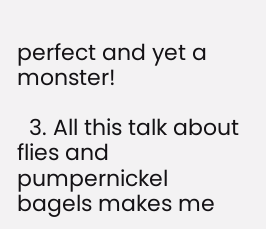perfect and yet a monster!

  3. All this talk about flies and pumpernickel bagels makes me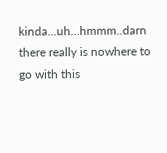kinda...uh...hmmm..darn there really is nowhere to go with this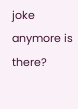joke anymore is there?